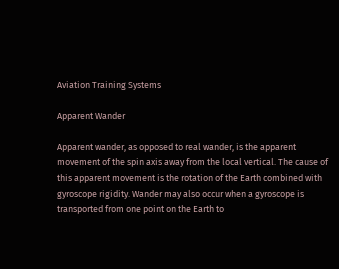Aviation Training Systems

Apparent Wander

Apparent wander, as opposed to real wander, is the apparent movement of the spin axis away from the local vertical. The cause of this apparent movement is the rotation of the Earth combined with gyroscope rigidity. Wander may also occur when a gyroscope is transported from one point on the Earth to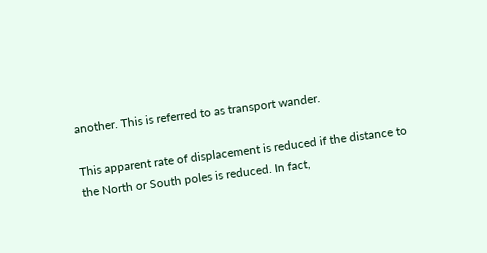another. This is referred to as transport wander.

This apparent rate of displacement is reduced if the distance to the North or South poles is reduced. In fact,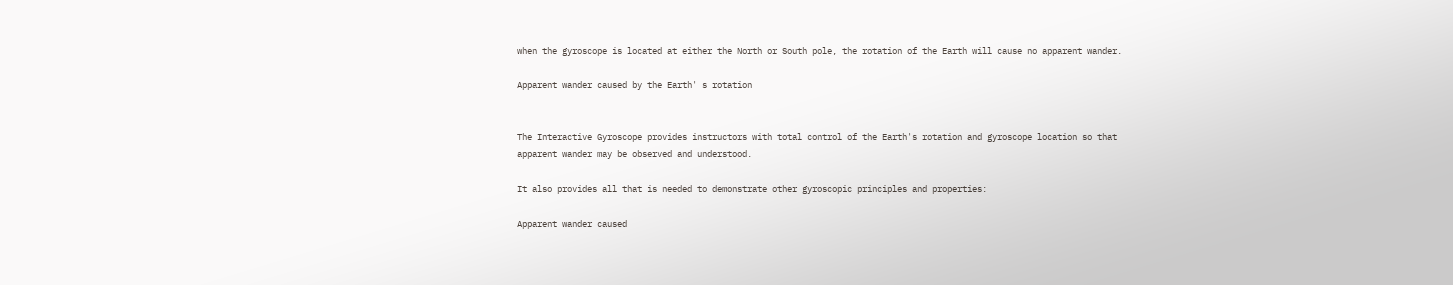when the gyroscope is located at either the North or South pole, the rotation of the Earth will cause no apparent wander.

Apparent wander caused by the Earth' s rotation


The Interactive Gyroscope provides instructors with total control of the Earth's rotation and gyroscope location so that apparent wander may be observed and understood.

It also provides all that is needed to demonstrate other gyroscopic principles and properties:

Apparent wander caused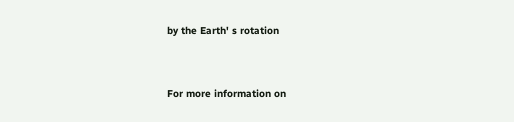by the Earth' s rotation


For more information on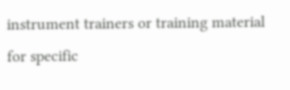instrument trainers or training material for specific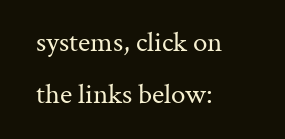systems, click on the links below: